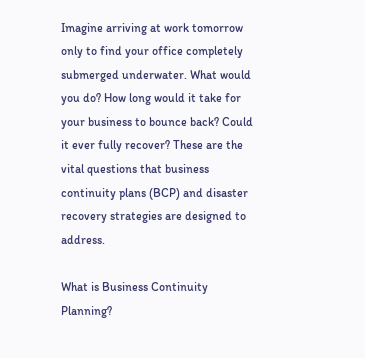Imagine arriving at work tomorrow only to find your office completely submerged underwater. What would you do? How long would it take for your business to bounce back? Could it ever fully recover? These are the vital questions that business continuity plans (BCP) and disaster recovery strategies are designed to address.

What is Business Continuity Planning?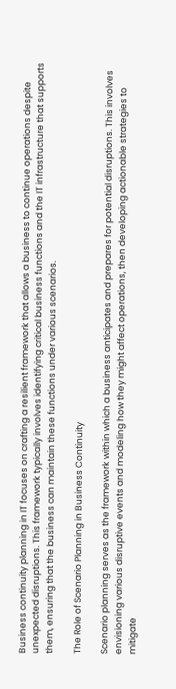Business continuity planning in IT focuses on crafting a resilient framework that allows a business to continue operations despite unexpected disruptions. This framework typically involves identifying critical business functions and the IT infrastructure that supports them, ensuring that the business can maintain these functions under various scenarios.

The Role of Scenario Planning in Business Continuity

Scenario planning serves as the framework within which a business anticipates and prepares for potential disruptions. This involves envisioning various disruptive events and modeling how they might affect operations, then developing actionable strategies to mitigate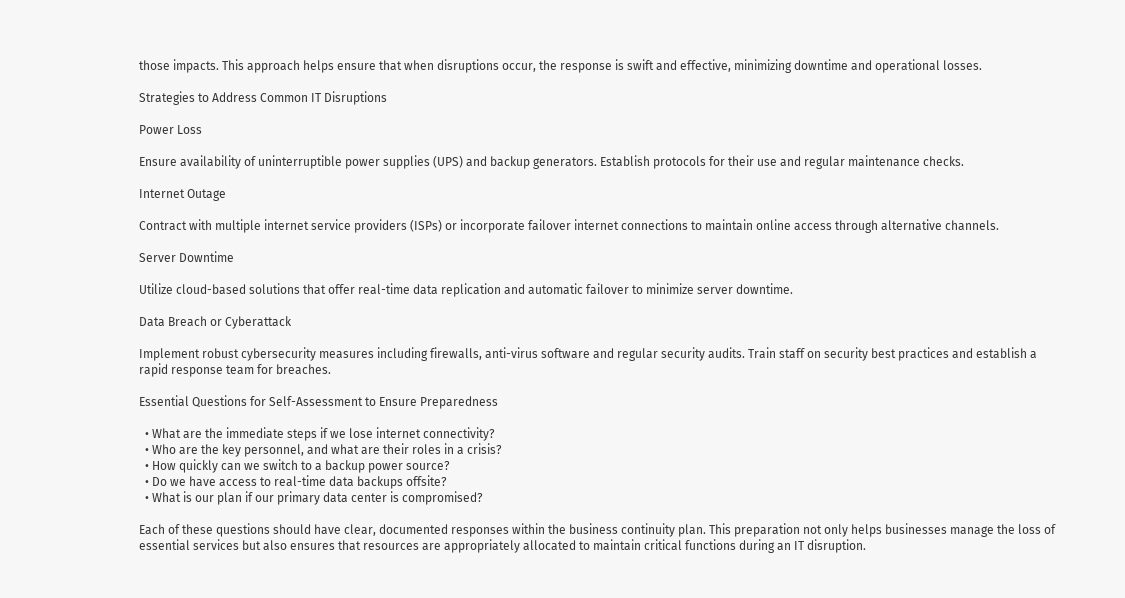those impacts. This approach helps ensure that when disruptions occur, the response is swift and effective, minimizing downtime and operational losses.

Strategies to Address Common IT Disruptions

Power Loss

Ensure availability of uninterruptible power supplies (UPS) and backup generators. Establish protocols for their use and regular maintenance checks.

Internet Outage

Contract with multiple internet service providers (ISPs) or incorporate failover internet connections to maintain online access through alternative channels.

Server Downtime

Utilize cloud-based solutions that offer real-time data replication and automatic failover to minimize server downtime.

Data Breach or Cyberattack

Implement robust cybersecurity measures including firewalls, anti-virus software and regular security audits. Train staff on security best practices and establish a rapid response team for breaches.

Essential Questions for Self-Assessment to Ensure Preparedness

  • What are the immediate steps if we lose internet connectivity?
  • Who are the key personnel, and what are their roles in a crisis?
  • How quickly can we switch to a backup power source?
  • Do we have access to real-time data backups offsite?
  • What is our plan if our primary data center is compromised?

Each of these questions should have clear, documented responses within the business continuity plan. This preparation not only helps businesses manage the loss of essential services but also ensures that resources are appropriately allocated to maintain critical functions during an IT disruption.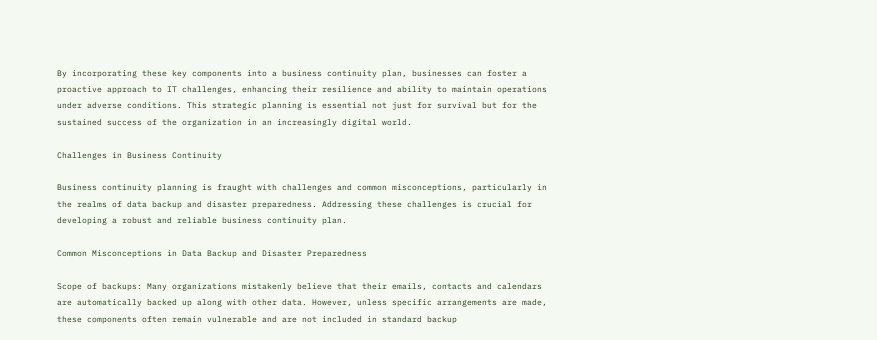By incorporating these key components into a business continuity plan, businesses can foster a proactive approach to IT challenges, enhancing their resilience and ability to maintain operations under adverse conditions. This strategic planning is essential not just for survival but for the sustained success of the organization in an increasingly digital world.

Challenges in Business Continuity

Business continuity planning is fraught with challenges and common misconceptions, particularly in the realms of data backup and disaster preparedness. Addressing these challenges is crucial for developing a robust and reliable business continuity plan.

Common Misconceptions in Data Backup and Disaster Preparedness

Scope of backups: Many organizations mistakenly believe that their emails, contacts and calendars are automatically backed up along with other data. However, unless specific arrangements are made, these components often remain vulnerable and are not included in standard backup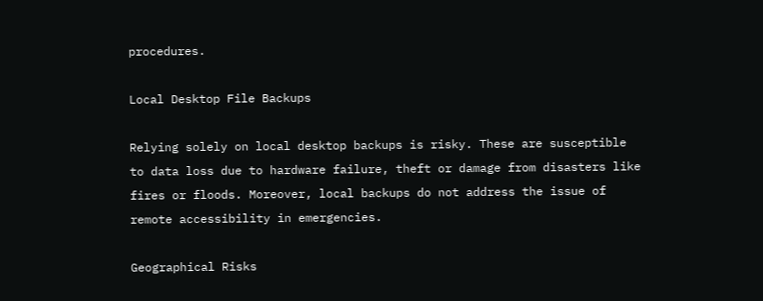procedures.

Local Desktop File Backups

Relying solely on local desktop backups is risky. These are susceptible to data loss due to hardware failure, theft or damage from disasters like fires or floods. Moreover, local backups do not address the issue of remote accessibility in emergencies.

Geographical Risks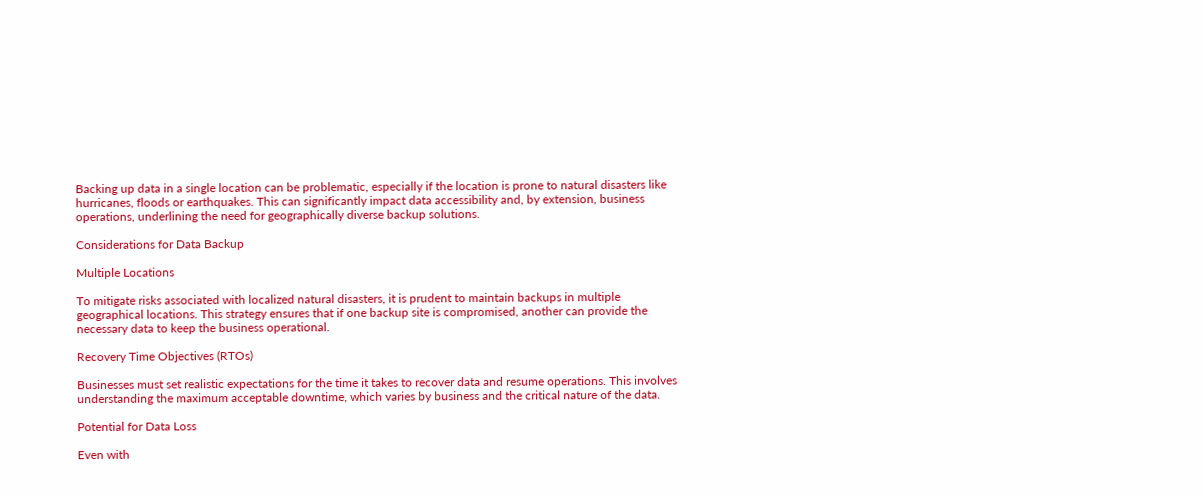Backing up data in a single location can be problematic, especially if the location is prone to natural disasters like hurricanes, floods or earthquakes. This can significantly impact data accessibility and, by extension, business operations, underlining the need for geographically diverse backup solutions.

Considerations for Data Backup

Multiple Locations

To mitigate risks associated with localized natural disasters, it is prudent to maintain backups in multiple geographical locations. This strategy ensures that if one backup site is compromised, another can provide the necessary data to keep the business operational.

Recovery Time Objectives (RTOs)

Businesses must set realistic expectations for the time it takes to recover data and resume operations. This involves understanding the maximum acceptable downtime, which varies by business and the critical nature of the data.

Potential for Data Loss

Even with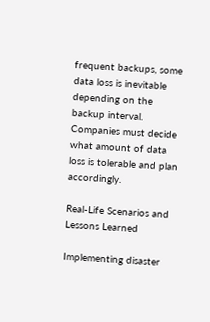frequent backups, some data loss is inevitable depending on the backup interval. Companies must decide what amount of data loss is tolerable and plan accordingly.

Real-Life Scenarios and Lessons Learned

Implementing disaster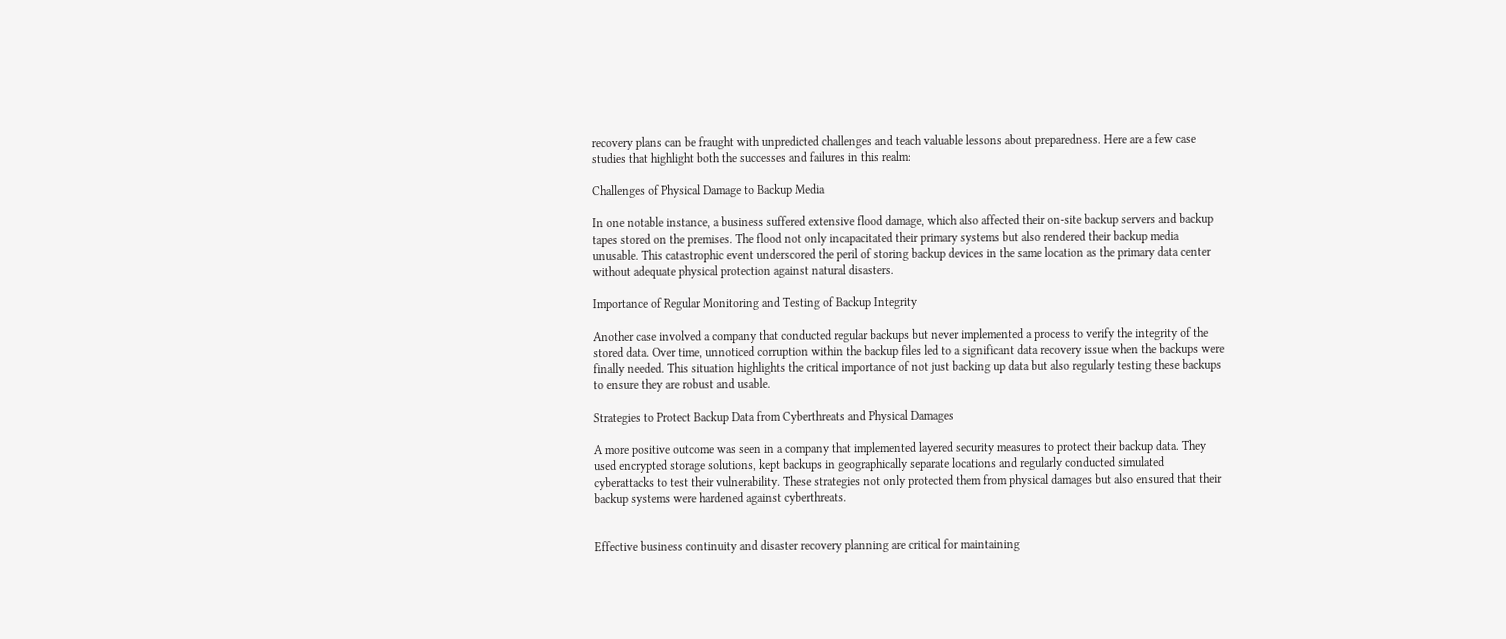recovery plans can be fraught with unpredicted challenges and teach valuable lessons about preparedness. Here are a few case studies that highlight both the successes and failures in this realm:

Challenges of Physical Damage to Backup Media

In one notable instance, a business suffered extensive flood damage, which also affected their on-site backup servers and backup tapes stored on the premises. The flood not only incapacitated their primary systems but also rendered their backup media unusable. This catastrophic event underscored the peril of storing backup devices in the same location as the primary data center without adequate physical protection against natural disasters.

Importance of Regular Monitoring and Testing of Backup Integrity

Another case involved a company that conducted regular backups but never implemented a process to verify the integrity of the stored data. Over time, unnoticed corruption within the backup files led to a significant data recovery issue when the backups were finally needed. This situation highlights the critical importance of not just backing up data but also regularly testing these backups to ensure they are robust and usable.

Strategies to Protect Backup Data from Cyberthreats and Physical Damages

A more positive outcome was seen in a company that implemented layered security measures to protect their backup data. They used encrypted storage solutions, kept backups in geographically separate locations and regularly conducted simulated cyberattacks to test their vulnerability. These strategies not only protected them from physical damages but also ensured that their backup systems were hardened against cyberthreats.


Effective business continuity and disaster recovery planning are critical for maintaining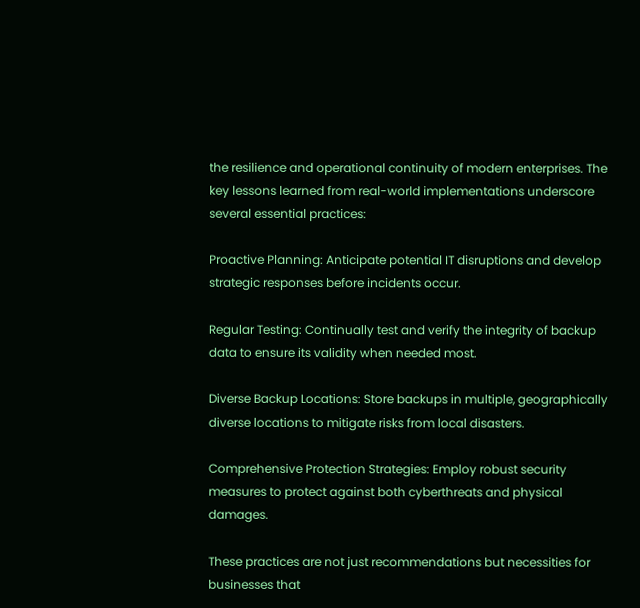the resilience and operational continuity of modern enterprises. The key lessons learned from real-world implementations underscore several essential practices:

Proactive Planning: Anticipate potential IT disruptions and develop strategic responses before incidents occur.

Regular Testing: Continually test and verify the integrity of backup data to ensure its validity when needed most.

Diverse Backup Locations: Store backups in multiple, geographically diverse locations to mitigate risks from local disasters.

Comprehensive Protection Strategies: Employ robust security measures to protect against both cyberthreats and physical damages.

These practices are not just recommendations but necessities for businesses that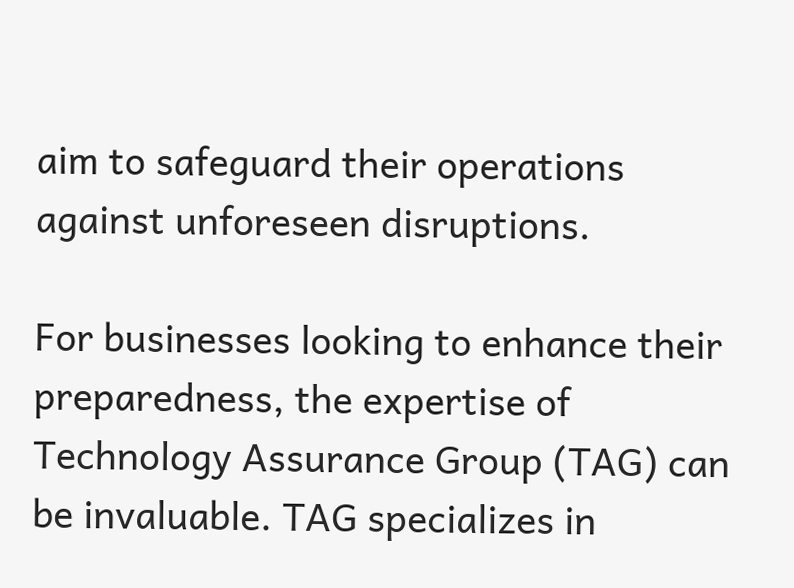aim to safeguard their operations against unforeseen disruptions.

For businesses looking to enhance their preparedness, the expertise of Technology Assurance Group (TAG) can be invaluable. TAG specializes in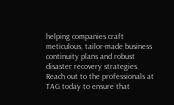helping companies craft meticulous, tailor-made business continuity plans and robust disaster recovery strategies. Reach out to the professionals at TAG today to ensure that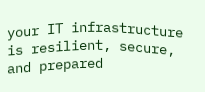your IT infrastructure is resilient, secure, and prepared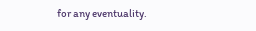for any eventuality.